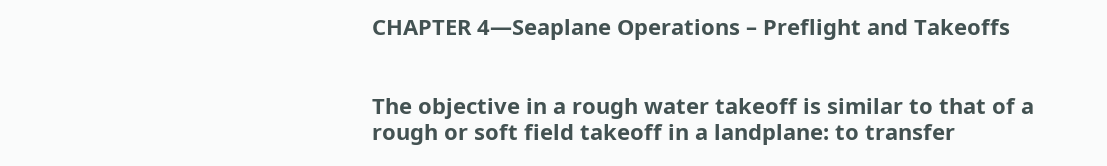CHAPTER 4—Seaplane Operations – Preflight and Takeoffs


The objective in a rough water takeoff is similar to that of a rough or soft field takeoff in a landplane: to transfer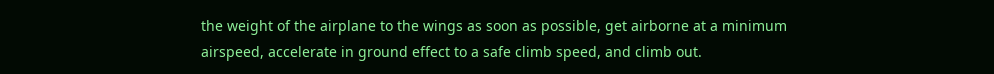the weight of the airplane to the wings as soon as possible, get airborne at a minimum airspeed, accelerate in ground effect to a safe climb speed, and climb out.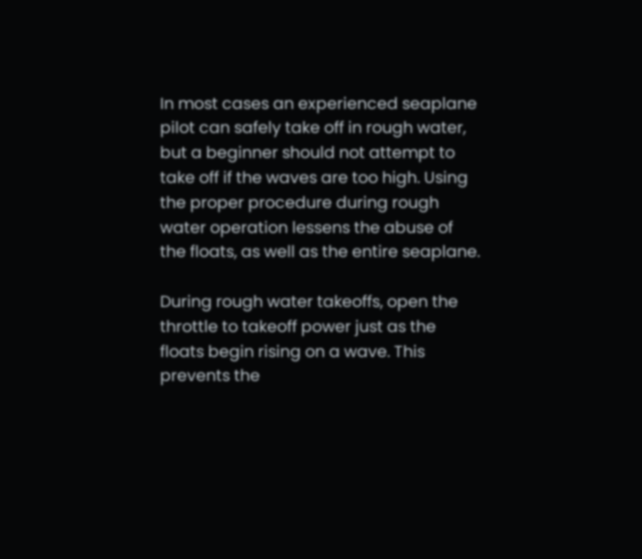In most cases an experienced seaplane pilot can safely take off in rough water, but a beginner should not attempt to take off if the waves are too high. Using the proper procedure during rough water operation lessens the abuse of the floats, as well as the entire seaplane.

During rough water takeoffs, open the throttle to takeoff power just as the floats begin rising on a wave. This prevents the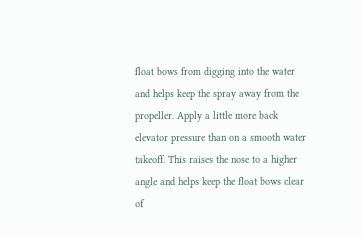float bows from digging into the water and helps keep the spray away from the propeller. Apply a little more back elevator pressure than on a smooth water takeoff. This raises the nose to a higher angle and helps keep the float bows clear of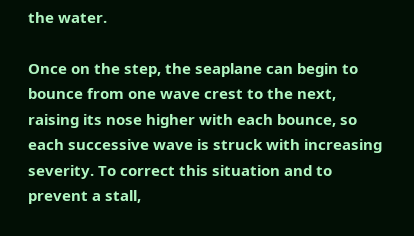the water.

Once on the step, the seaplane can begin to bounce from one wave crest to the next, raising its nose higher with each bounce, so each successive wave is struck with increasing severity. To correct this situation and to prevent a stall,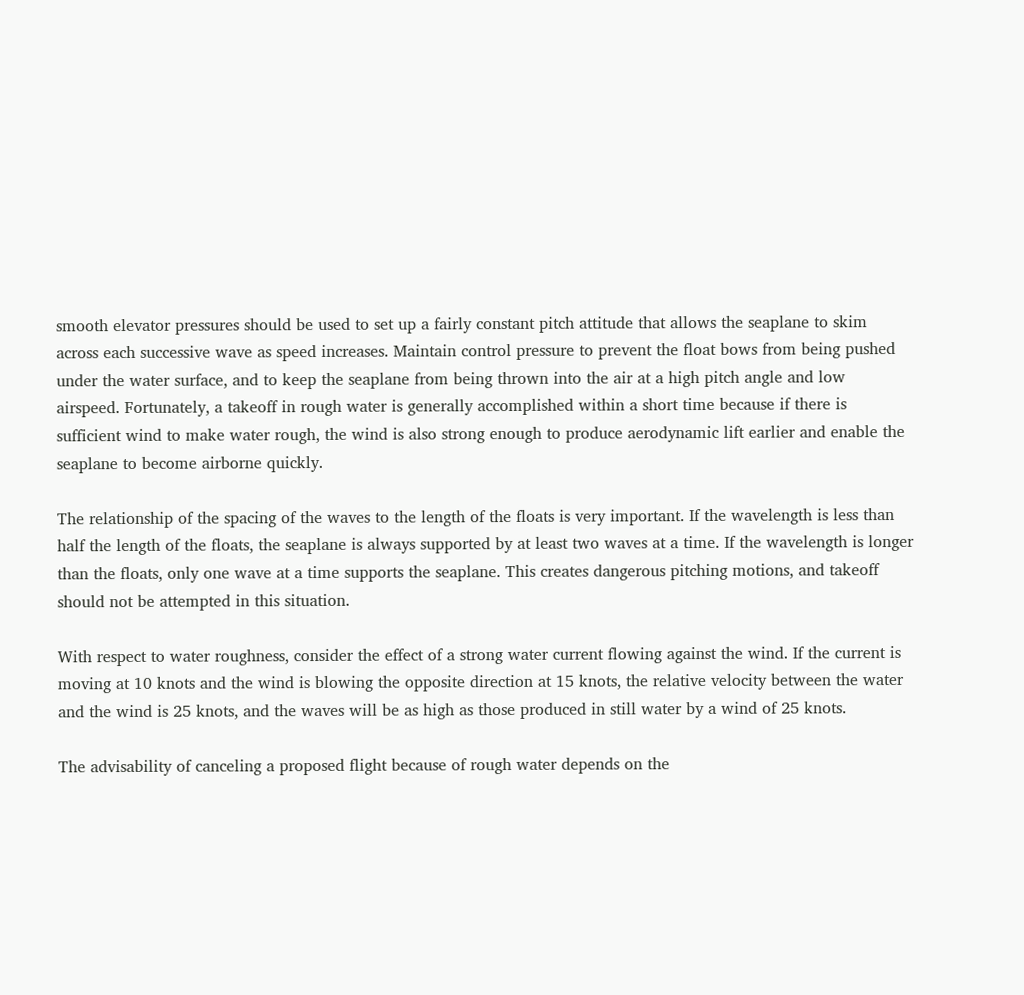smooth elevator pressures should be used to set up a fairly constant pitch attitude that allows the seaplane to skim across each successive wave as speed increases. Maintain control pressure to prevent the float bows from being pushed under the water surface, and to keep the seaplane from being thrown into the air at a high pitch angle and low airspeed. Fortunately, a takeoff in rough water is generally accomplished within a short time because if there is sufficient wind to make water rough, the wind is also strong enough to produce aerodynamic lift earlier and enable the seaplane to become airborne quickly.

The relationship of the spacing of the waves to the length of the floats is very important. If the wavelength is less than half the length of the floats, the seaplane is always supported by at least two waves at a time. If the wavelength is longer than the floats, only one wave at a time supports the seaplane. This creates dangerous pitching motions, and takeoff should not be attempted in this situation.

With respect to water roughness, consider the effect of a strong water current flowing against the wind. If the current is moving at 10 knots and the wind is blowing the opposite direction at 15 knots, the relative velocity between the water and the wind is 25 knots, and the waves will be as high as those produced in still water by a wind of 25 knots.

The advisability of canceling a proposed flight because of rough water depends on the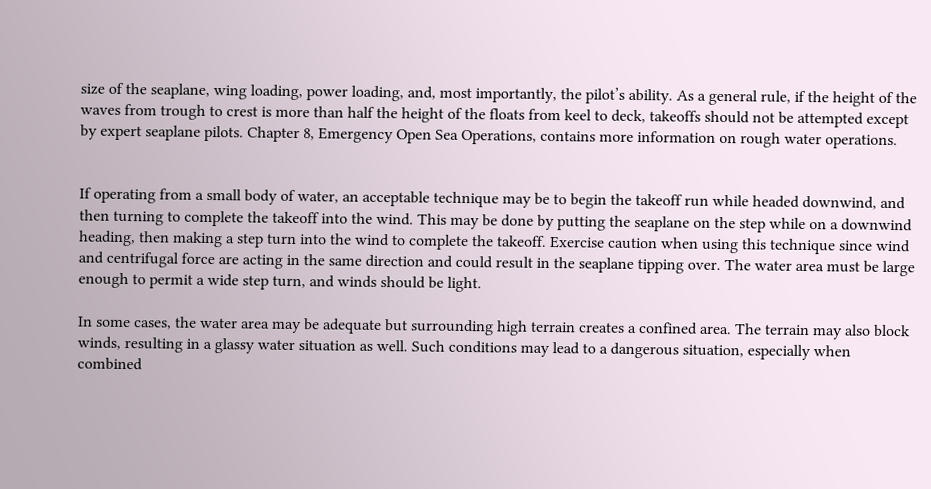size of the seaplane, wing loading, power loading, and, most importantly, the pilot’s ability. As a general rule, if the height of the waves from trough to crest is more than half the height of the floats from keel to deck, takeoffs should not be attempted except by expert seaplane pilots. Chapter 8, Emergency Open Sea Operations, contains more information on rough water operations.


If operating from a small body of water, an acceptable technique may be to begin the takeoff run while headed downwind, and then turning to complete the takeoff into the wind. This may be done by putting the seaplane on the step while on a downwind heading, then making a step turn into the wind to complete the takeoff. Exercise caution when using this technique since wind and centrifugal force are acting in the same direction and could result in the seaplane tipping over. The water area must be large enough to permit a wide step turn, and winds should be light.

In some cases, the water area may be adequate but surrounding high terrain creates a confined area. The terrain may also block winds, resulting in a glassy water situation as well. Such conditions may lead to a dangerous situation, especially when combined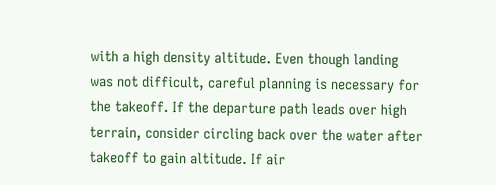with a high density altitude. Even though landing was not difficult, careful planning is necessary for the takeoff. If the departure path leads over high terrain, consider circling back over the water after takeoff to gain altitude. If air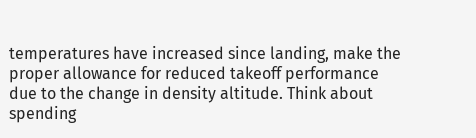temperatures have increased since landing, make the proper allowance for reduced takeoff performance due to the change in density altitude. Think about spending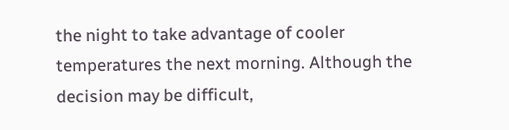the night to take advantage of cooler temperatures the next morning. Although the decision may be difficult,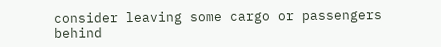consider leaving some cargo or passengers behind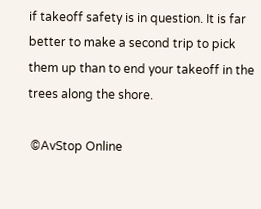if takeoff safety is in question. It is far better to make a second trip to pick them up than to end your takeoff in the trees along the shore.

 ©AvStop Online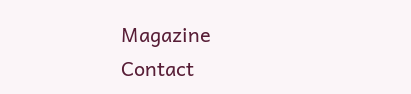Magazine                                                                                                                                                      Contact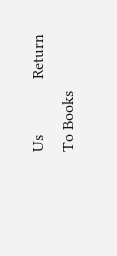Us              Return To Books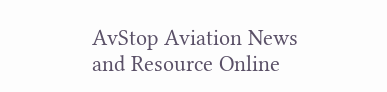AvStop Aviation News and Resource Online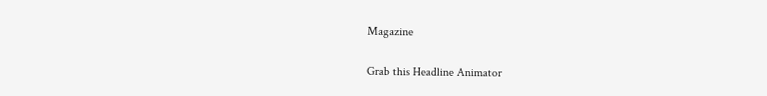Magazine

Grab this Headline Animator